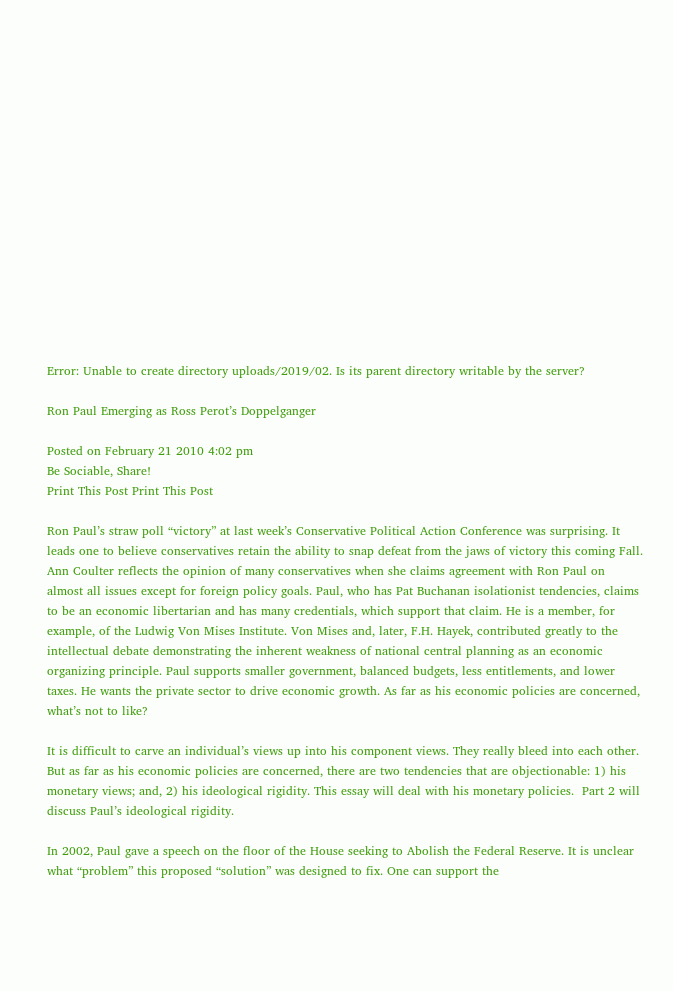Error: Unable to create directory uploads/2019/02. Is its parent directory writable by the server?

Ron Paul Emerging as Ross Perot’s Doppelganger

Posted on February 21 2010 4:02 pm
Be Sociable, Share!
Print This Post Print This Post

Ron Paul’s straw poll “victory” at last week’s Conservative Political Action Conference was surprising. It leads one to believe conservatives retain the ability to snap defeat from the jaws of victory this coming Fall. Ann Coulter reflects the opinion of many conservatives when she claims agreement with Ron Paul on almost all issues except for foreign policy goals. Paul, who has Pat Buchanan isolationist tendencies, claims to be an economic libertarian and has many credentials, which support that claim. He is a member, for example, of the Ludwig Von Mises Institute. Von Mises and, later, F.H. Hayek, contributed greatly to the intellectual debate demonstrating the inherent weakness of national central planning as an economic organizing principle. Paul supports smaller government, balanced budgets, less entitlements, and lower taxes. He wants the private sector to drive economic growth. As far as his economic policies are concerned, what’s not to like?

It is difficult to carve an individual’s views up into his component views. They really bleed into each other. But as far as his economic policies are concerned, there are two tendencies that are objectionable: 1) his monetary views; and, 2) his ideological rigidity. This essay will deal with his monetary policies.  Part 2 will discuss Paul’s ideological rigidity.

In 2002, Paul gave a speech on the floor of the House seeking to Abolish the Federal Reserve. It is unclear what “problem” this proposed “solution” was designed to fix. One can support the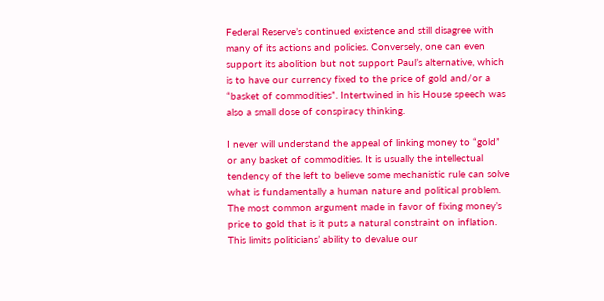Federal Reserve’s continued existence and still disagree with many of its actions and policies. Conversely, one can even support its abolition but not support Paul’s alternative, which is to have our currency fixed to the price of gold and/or a “basket of commodities”. Intertwined in his House speech was also a small dose of conspiracy thinking.

I never will understand the appeal of linking money to “gold” or any basket of commodities. It is usually the intellectual tendency of the left to believe some mechanistic rule can solve what is fundamentally a human nature and political problem. The most common argument made in favor of fixing money’s price to gold that is it puts a natural constraint on inflation. This limits politicians’ ability to devalue our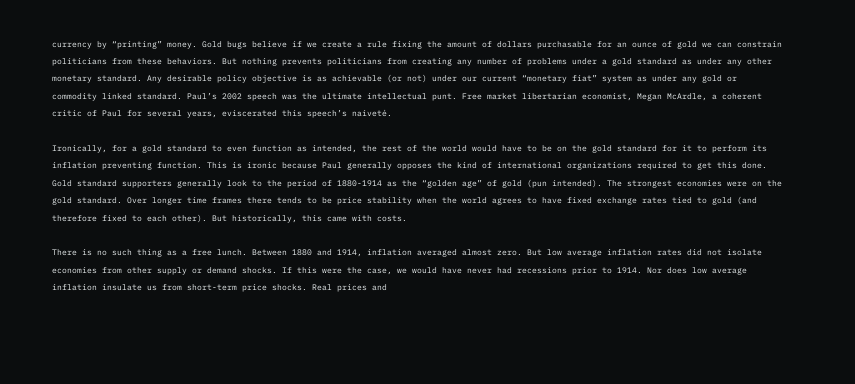currency by “printing” money. Gold bugs believe if we create a rule fixing the amount of dollars purchasable for an ounce of gold we can constrain politicians from these behaviors. But nothing prevents politicians from creating any number of problems under a gold standard as under any other monetary standard. Any desirable policy objective is as achievable (or not) under our current “monetary fiat” system as under any gold or commodity linked standard. Paul’s 2002 speech was the ultimate intellectual punt. Free market libertarian economist, Megan McArdle, a coherent critic of Paul for several years, eviscerated this speech’s naiveté.

Ironically, for a gold standard to even function as intended, the rest of the world would have to be on the gold standard for it to perform its inflation preventing function. This is ironic because Paul generally opposes the kind of international organizations required to get this done. Gold standard supporters generally look to the period of 1880-1914 as the “golden age” of gold (pun intended). The strongest economies were on the gold standard. Over longer time frames there tends to be price stability when the world agrees to have fixed exchange rates tied to gold (and therefore fixed to each other). But historically, this came with costs.

There is no such thing as a free lunch. Between 1880 and 1914, inflation averaged almost zero. But low average inflation rates did not isolate economies from other supply or demand shocks. If this were the case, we would have never had recessions prior to 1914. Nor does low average inflation insulate us from short-term price shocks. Real prices and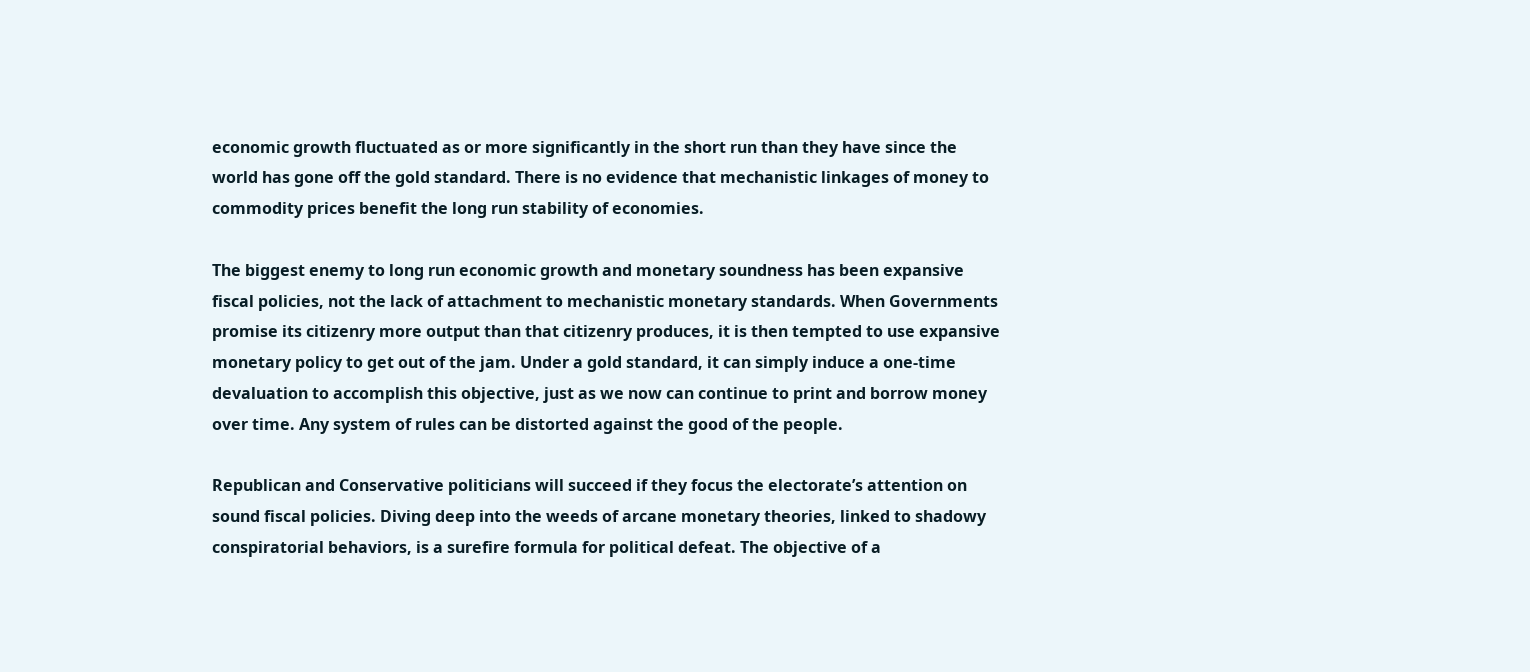economic growth fluctuated as or more significantly in the short run than they have since the world has gone off the gold standard. There is no evidence that mechanistic linkages of money to commodity prices benefit the long run stability of economies.

The biggest enemy to long run economic growth and monetary soundness has been expansive fiscal policies, not the lack of attachment to mechanistic monetary standards. When Governments promise its citizenry more output than that citizenry produces, it is then tempted to use expansive monetary policy to get out of the jam. Under a gold standard, it can simply induce a one-time devaluation to accomplish this objective, just as we now can continue to print and borrow money over time. Any system of rules can be distorted against the good of the people.

Republican and Conservative politicians will succeed if they focus the electorate’s attention on sound fiscal policies. Diving deep into the weeds of arcane monetary theories, linked to shadowy conspiratorial behaviors, is a surefire formula for political defeat. The objective of a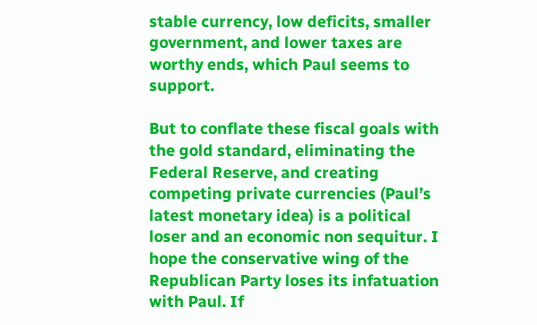stable currency, low deficits, smaller government, and lower taxes are worthy ends, which Paul seems to support.

But to conflate these fiscal goals with the gold standard, eliminating the Federal Reserve, and creating competing private currencies (Paul’s latest monetary idea) is a political loser and an economic non sequitur. I hope the conservative wing of the Republican Party loses its infatuation with Paul. If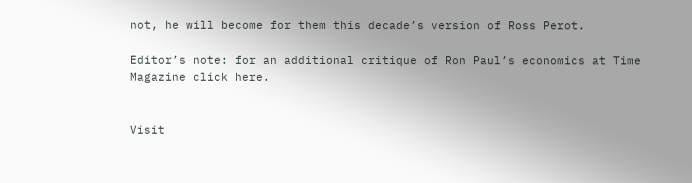not, he will become for them this decade’s version of Ross Perot.

Editor’s note: for an additional critique of Ron Paul’s economics at Time Magazine click here.


Visit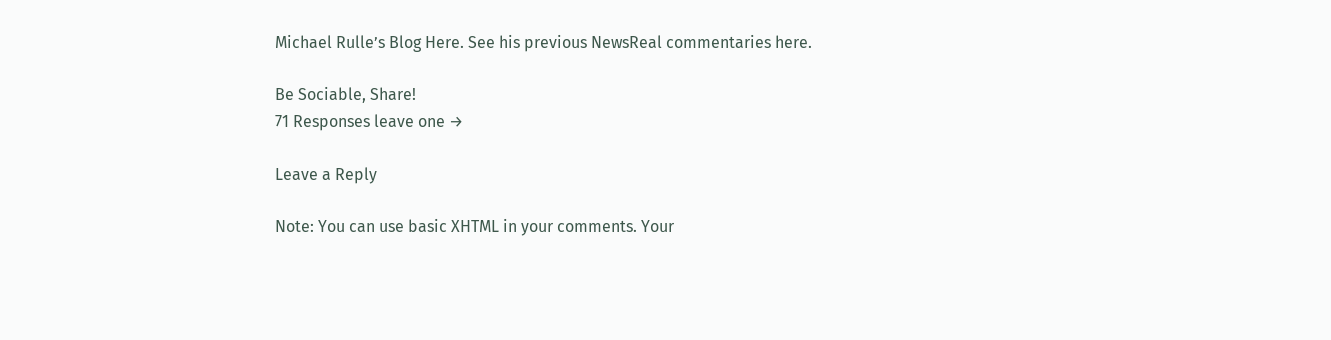Michael Rulle’s Blog Here. See his previous NewsReal commentaries here.

Be Sociable, Share!
71 Responses leave one →

Leave a Reply

Note: You can use basic XHTML in your comments. Your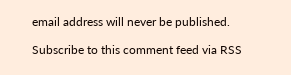email address will never be published.

Subscribe to this comment feed via RSS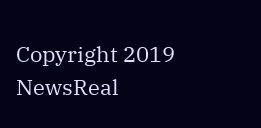Copyright 2019 NewsReal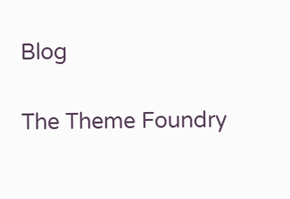Blog

The Theme Foundry